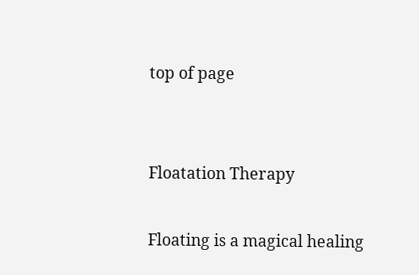top of page


Floatation Therapy

Floating is a magical healing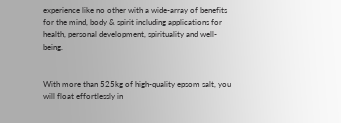experience like no other with a wide-array of benefits for the mind, body & spirit including applications for health, personal development, spirituality and well-being.


With more than 525kg of high-quality epsom salt, you will float effortlessly in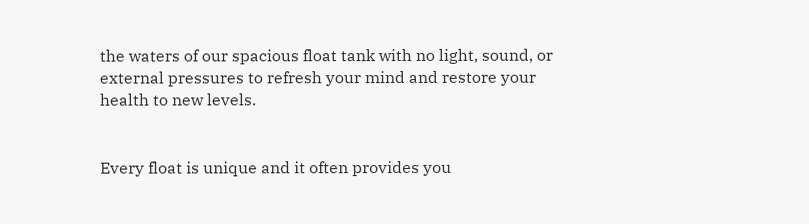the waters of our spacious float tank with no light, sound, or external pressures to refresh your mind and restore your health to new levels.


Every float is unique and it often provides you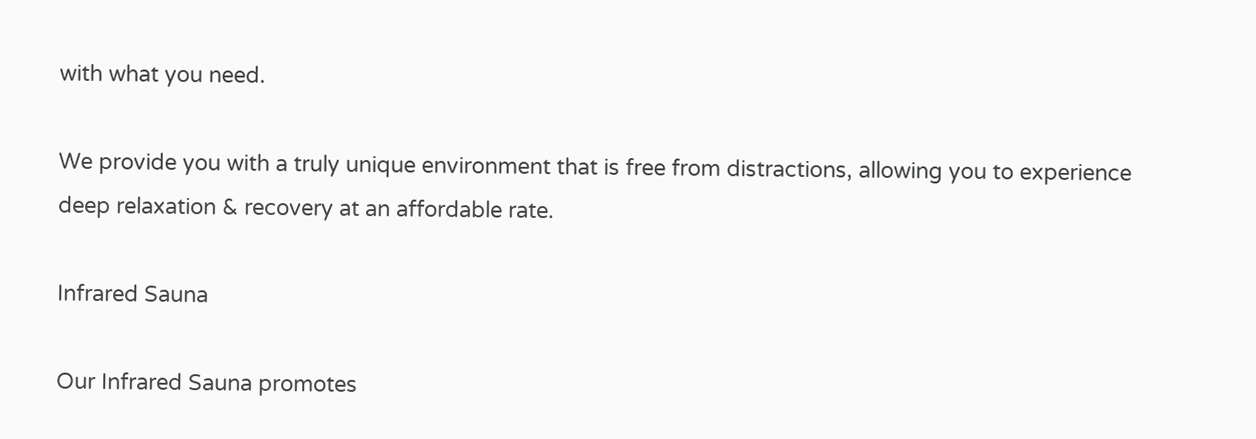with what you need.

We provide you with a truly unique environment that is free from distractions, allowing you to experience deep relaxation & recovery at an affordable rate.

Infrared Sauna

Our Infrared Sauna promotes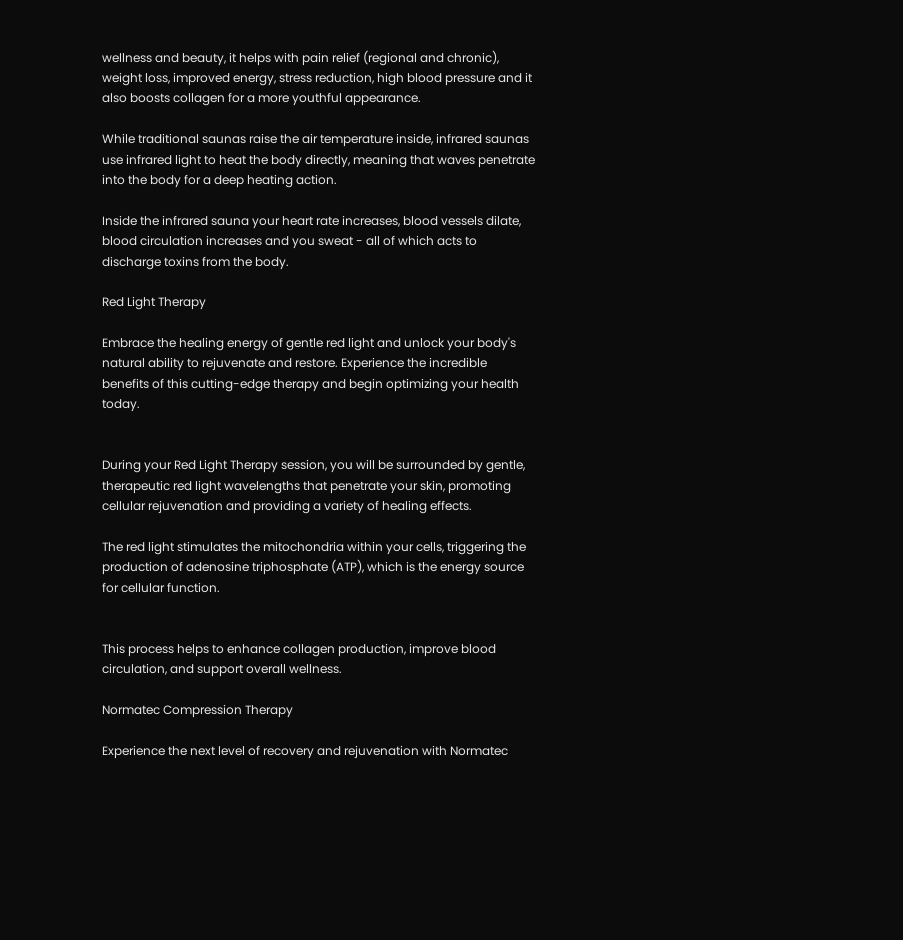wellness and beauty, it helps with pain relief (regional and chronic), weight loss, improved energy, stress reduction, high blood pressure and it also boosts collagen for a more youthful appearance.

While traditional saunas raise the air temperature inside, infrared saunas use infrared light to heat the body directly, meaning that waves penetrate into the body for a deep heating action.

Inside the infrared sauna your heart rate increases, blood vessels dilate,  blood circulation increases and you sweat - all of which acts to discharge toxins from the body.

Red Light Therapy

Embrace the healing energy of gentle red light and unlock your body's natural ability to rejuvenate and restore. Experience the incredible benefits of this cutting-edge therapy and begin optimizing your health today.


During your Red Light Therapy session, you will be surrounded by gentle, therapeutic red light wavelengths that penetrate your skin, promoting cellular rejuvenation and providing a variety of healing effects.

The red light stimulates the mitochondria within your cells, triggering the production of adenosine triphosphate (ATP), which is the energy source for cellular function.


This process helps to enhance collagen production, improve blood circulation, and support overall wellness.

Normatec Compression Therapy

Experience the next level of recovery and rejuvenation with Normatec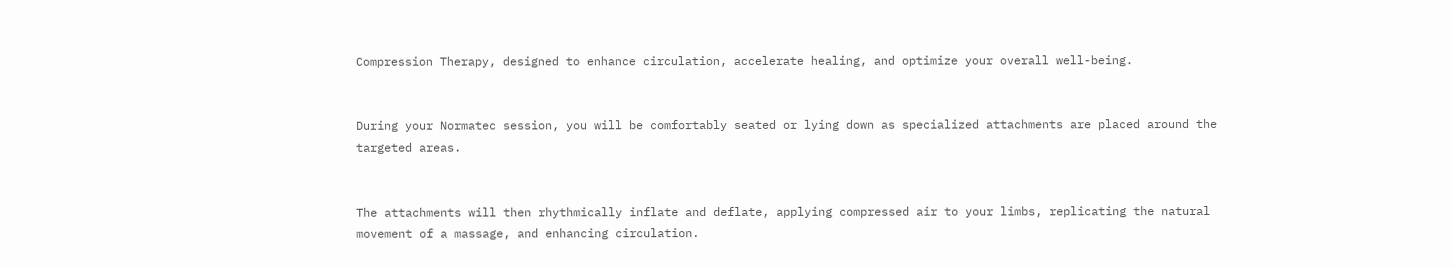Compression Therapy, designed to enhance circulation, accelerate healing, and optimize your overall well-being.


During your Normatec session, you will be comfortably seated or lying down as specialized attachments are placed around the targeted areas.


The attachments will then rhythmically inflate and deflate, applying compressed air to your limbs, replicating the natural movement of a massage, and enhancing circulation.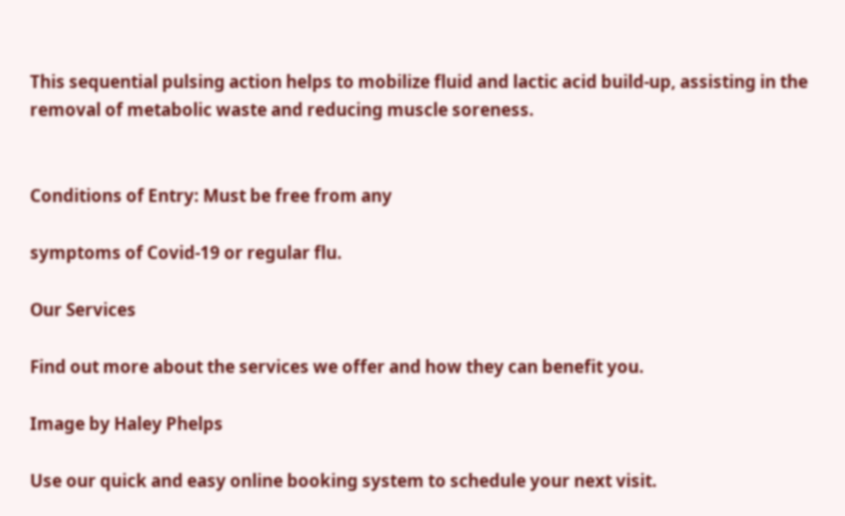This sequential pulsing action helps to mobilize fluid and lactic acid build-up, assisting in the removal of metabolic waste and reducing muscle soreness.


Conditions of Entry: Must be free from any

symptoms of Covid-19 or regular flu.

Our Services

Find out more about the services we offer and how they can benefit you.

Image by Haley Phelps

Use our quick and easy online booking system to schedule your next visit.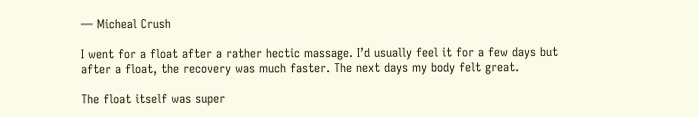— Micheal Crush

I went for a float after a rather hectic massage. I’d usually feel it for a few days but after a float, the recovery was much faster. The next days my body felt great.

The float itself was super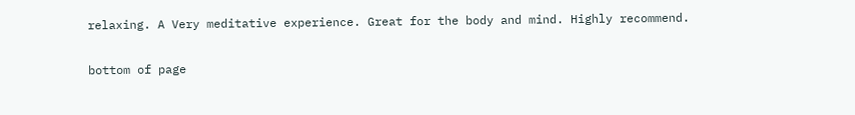relaxing. A Very meditative experience. Great for the body and mind. Highly recommend.

bottom of page